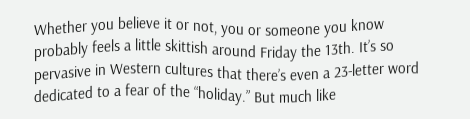Whether you believe it or not, you or someone you know probably feels a little skittish around Friday the 13th. It’s so pervasive in Western cultures that there’s even a 23-letter word dedicated to a fear of the “holiday.” But much like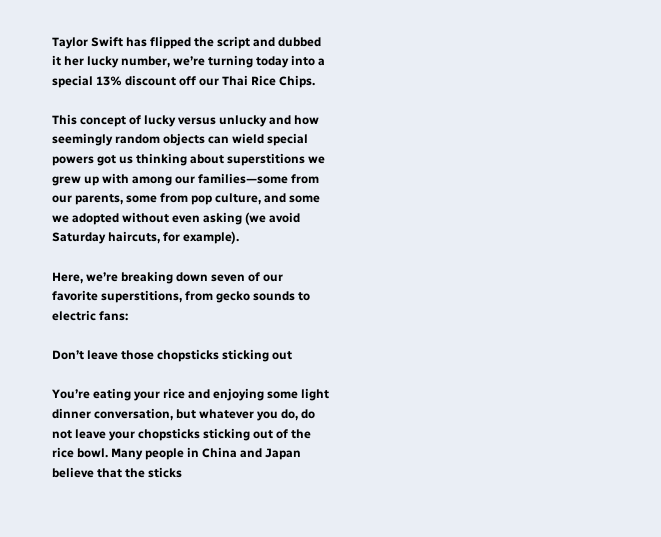Taylor Swift has flipped the script and dubbed it her lucky number, we’re turning today into a special 13% discount off our Thai Rice Chips.

This concept of lucky versus unlucky and how seemingly random objects can wield special powers got us thinking about superstitions we grew up with among our families—some from our parents, some from pop culture, and some we adopted without even asking (we avoid Saturday haircuts, for example).

Here, we’re breaking down seven of our favorite superstitions, from gecko sounds to electric fans:

Don’t leave those chopsticks sticking out

You’re eating your rice and enjoying some light dinner conversation, but whatever you do, do not leave your chopsticks sticking out of the rice bowl. Many people in China and Japan believe that the sticks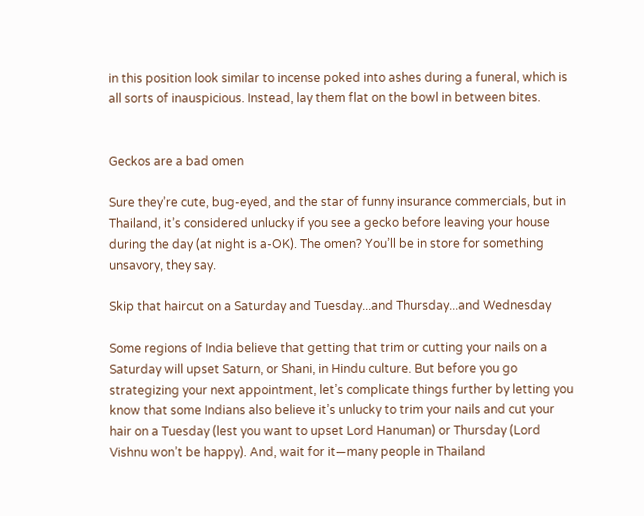in this position look similar to incense poked into ashes during a funeral, which is all sorts of inauspicious. Instead, lay them flat on the bowl in between bites.


Geckos are a bad omen

Sure they’re cute, bug-eyed, and the star of funny insurance commercials, but in Thailand, it’s considered unlucky if you see a gecko before leaving your house during the day (at night is a-OK). The omen? You’ll be in store for something unsavory, they say.

Skip that haircut on a Saturday and Tuesday...and Thursday...and Wednesday

Some regions of India believe that getting that trim or cutting your nails on a Saturday will upset Saturn, or Shani, in Hindu culture. But before you go strategizing your next appointment, let’s complicate things further by letting you know that some Indians also believe it’s unlucky to trim your nails and cut your hair on a Tuesday (lest you want to upset Lord Hanuman) or Thursday (Lord Vishnu won’t be happy). And, wait for it—many people in Thailand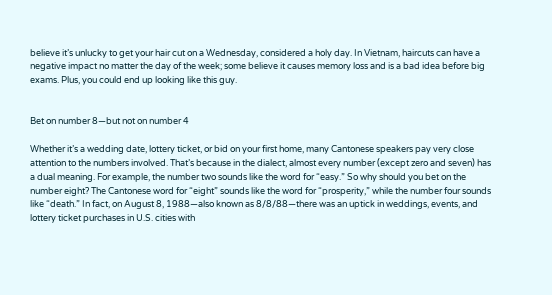believe it’s unlucky to get your hair cut on a Wednesday, considered a holy day. In Vietnam, haircuts can have a negative impact no matter the day of the week; some believe it causes memory loss and is a bad idea before big exams. Plus, you could end up looking like this guy.


Bet on number 8—but not on number 4

Whether it’s a wedding date, lottery ticket, or bid on your first home, many Cantonese speakers pay very close attention to the numbers involved. That’s because in the dialect, almost every number (except zero and seven) has a dual meaning. For example, the number two sounds like the word for “easy.” So why should you bet on the number eight? The Cantonese word for “eight” sounds like the word for “prosperity,” while the number four sounds like “death.” In fact, on August 8, 1988—also known as 8/8/88—there was an uptick in weddings, events, and lottery ticket purchases in U.S. cities with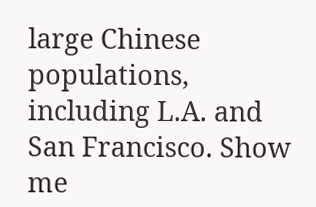large Chinese populations, including L.A. and San Francisco. Show me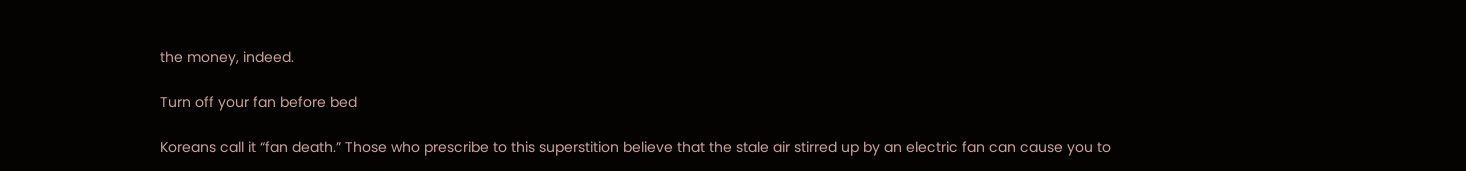the money, indeed.

Turn off your fan before bed

Koreans call it “fan death.” Those who prescribe to this superstition believe that the stale air stirred up by an electric fan can cause you to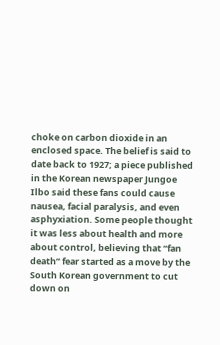choke on carbon dioxide in an enclosed space. The belief is said to date back to 1927; a piece published in the Korean newspaper Jungoe Ilbo said these fans could cause nausea, facial paralysis, and even asphyxiation. Some people thought it was less about health and more about control, believing that “fan death” fear started as a move by the South Korean government to cut down on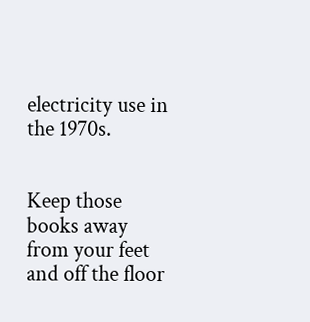electricity use in the 1970s.


Keep those books away from your feet and off the floor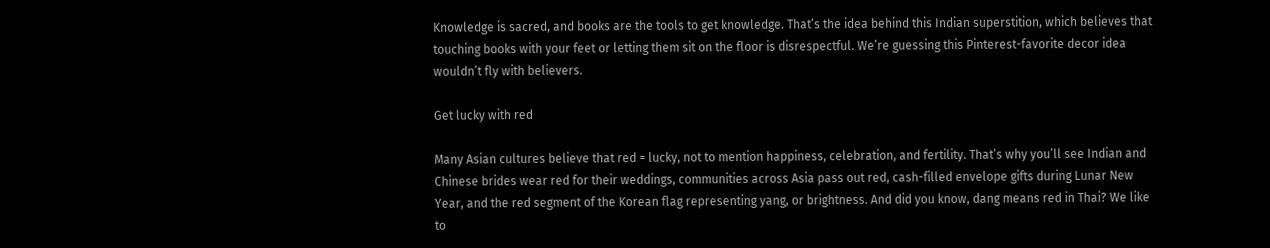Knowledge is sacred, and books are the tools to get knowledge. That’s the idea behind this Indian superstition, which believes that touching books with your feet or letting them sit on the floor is disrespectful. We’re guessing this Pinterest-favorite decor idea wouldn’t fly with believers.

Get lucky with red

Many Asian cultures believe that red = lucky, not to mention happiness, celebration, and fertility. That’s why you’ll see Indian and Chinese brides wear red for their weddings, communities across Asia pass out red, cash-filled envelope gifts during Lunar New Year, and the red segment of the Korean flag representing yang, or brightness. And did you know, dang means red in Thai? We like to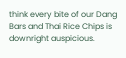think every bite of our Dang Bars and Thai Rice Chips is downright auspicious.